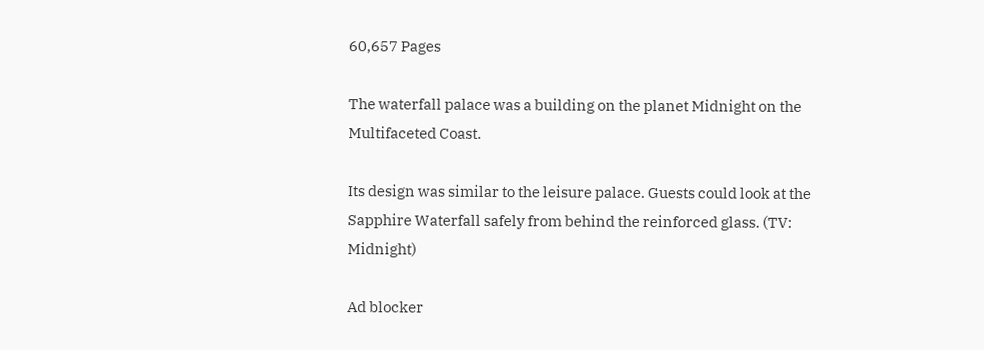60,657 Pages

The waterfall palace was a building on the planet Midnight on the Multifaceted Coast.

Its design was similar to the leisure palace. Guests could look at the Sapphire Waterfall safely from behind the reinforced glass. (TV: Midnight)

Ad blocker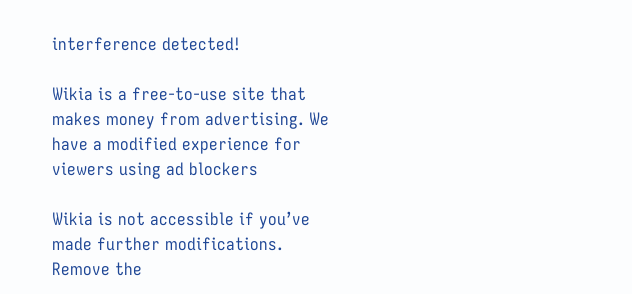interference detected!

Wikia is a free-to-use site that makes money from advertising. We have a modified experience for viewers using ad blockers

Wikia is not accessible if you’ve made further modifications. Remove the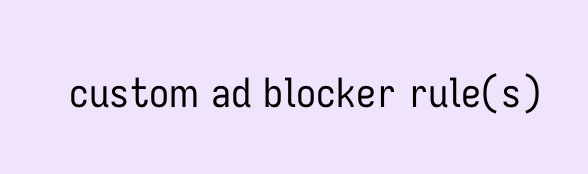custom ad blocker rule(s)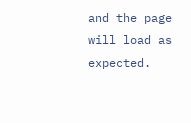and the page will load as expected.